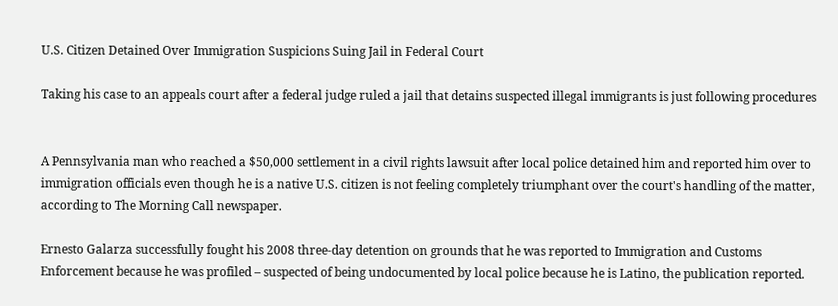U.S. Citizen Detained Over Immigration Suspicions Suing Jail in Federal Court

Taking his case to an appeals court after a federal judge ruled a jail that detains suspected illegal immigrants is just following procedures


A Pennsylvania man who reached a $50,000 settlement in a civil rights lawsuit after local police detained him and reported him over to immigration officials even though he is a native U.S. citizen is not feeling completely triumphant over the court's handling of the matter, according to The Morning Call newspaper.

Ernesto Galarza successfully fought his 2008 three-day detention on grounds that he was reported to Immigration and Customs Enforcement because he was profiled – suspected of being undocumented by local police because he is Latino, the publication reported.